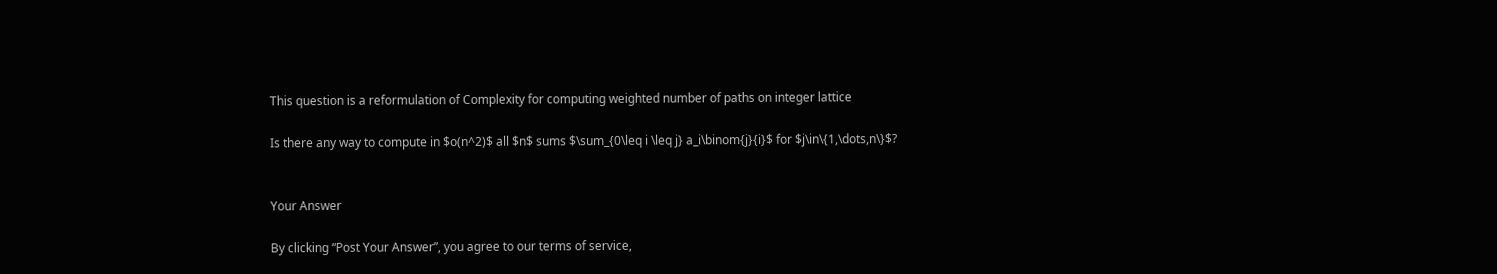This question is a reformulation of Complexity for computing weighted number of paths on integer lattice

Is there any way to compute in $o(n^2)$ all $n$ sums $\sum_{0\leq i \leq j} a_i\binom{j}{i}$ for $j\in\{1,\dots,n\}$?


Your Answer

By clicking “Post Your Answer”, you agree to our terms of service,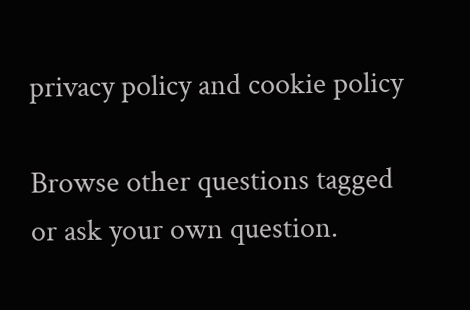privacy policy and cookie policy

Browse other questions tagged or ask your own question.